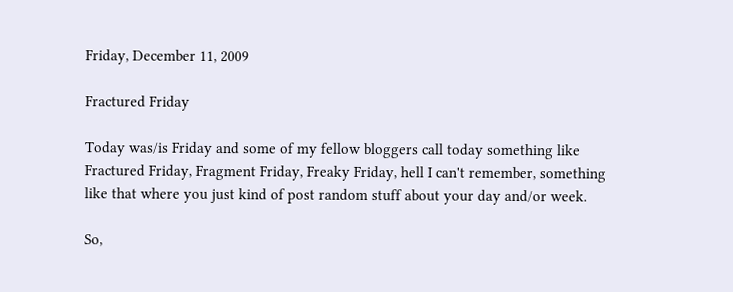Friday, December 11, 2009

Fractured Friday

Today was/is Friday and some of my fellow bloggers call today something like Fractured Friday, Fragment Friday, Freaky Friday, hell I can't remember, something like that where you just kind of post random stuff about your day and/or week.

So,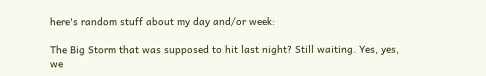here's random stuff about my day and/or week:

The Big Storm that was supposed to hit last night? Still waiting. Yes, yes, we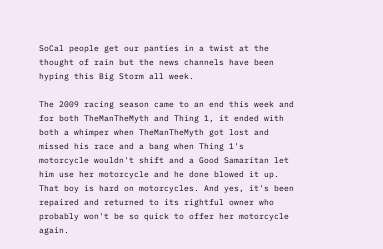SoCal people get our panties in a twist at the thought of rain but the news channels have been hyping this Big Storm all week.

The 2009 racing season came to an end this week and for both TheManTheMyth and Thing 1, it ended with both a whimper when TheManTheMyth got lost and missed his race and a bang when Thing 1's motorcycle wouldn't shift and a Good Samaritan let him use her motorcycle and he done blowed it up. That boy is hard on motorcycles. And yes, it's been repaired and returned to its rightful owner who probably won't be so quick to offer her motorcycle again.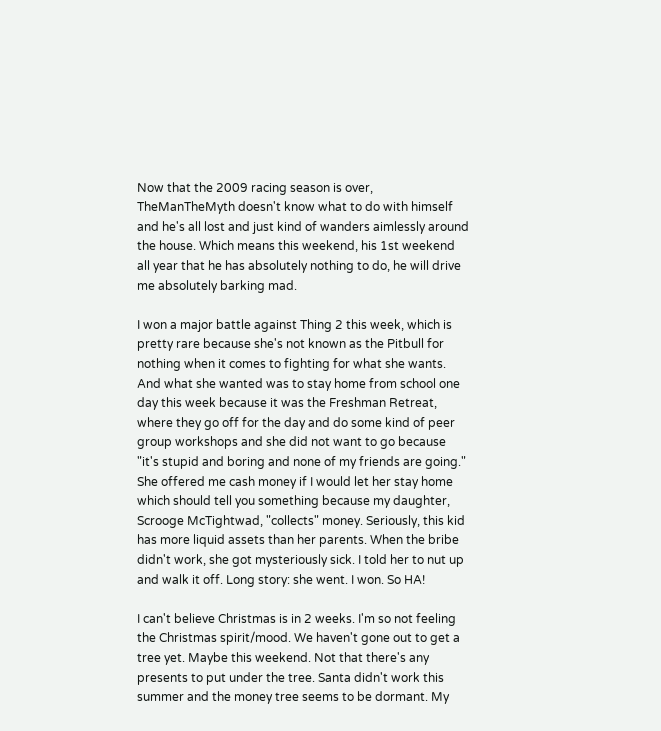Now that the 2009 racing season is over, TheManTheMyth doesn't know what to do with himself and he's all lost and just kind of wanders aimlessly around the house. Which means this weekend, his 1st weekend all year that he has absolutely nothing to do, he will drive me absolutely barking mad.

I won a major battle against Thing 2 this week, which is pretty rare because she's not known as the Pitbull for nothing when it comes to fighting for what she wants. And what she wanted was to stay home from school one day this week because it was the Freshman Retreat, where they go off for the day and do some kind of peer group workshops and she did not want to go because "it's stupid and boring and none of my friends are going." She offered me cash money if I would let her stay home which should tell you something because my daughter, Scrooge McTightwad, "collects" money. Seriously, this kid has more liquid assets than her parents. When the bribe didn't work, she got mysteriously sick. I told her to nut up and walk it off. Long story: she went. I won. So HA!

I can't believe Christmas is in 2 weeks. I'm so not feeling the Christmas spirit/mood. We haven't gone out to get a tree yet. Maybe this weekend. Not that there's any presents to put under the tree. Santa didn't work this summer and the money tree seems to be dormant. My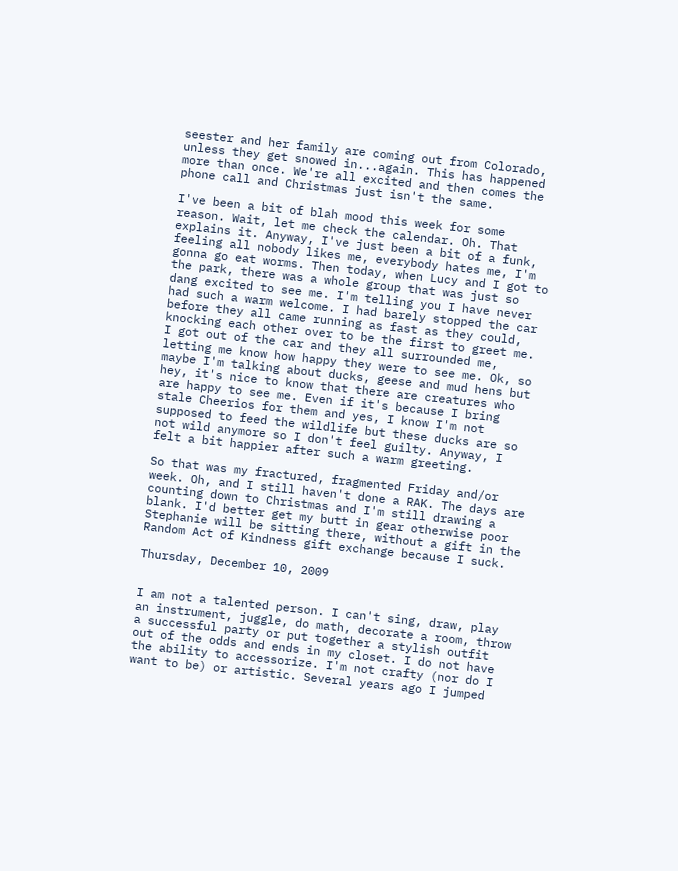seester and her family are coming out from Colorado, unless they get snowed in...again. This has happened more than once. We're all excited and then comes the phone call and Christmas just isn't the same.

I've been a bit of blah mood this week for some reason. Wait, let me check the calendar. Oh. That explains it. Anyway, I've just been a bit of a funk, feeling all nobody likes me, everybody hates me, I'm gonna go eat worms. Then today, when Lucy and I got to the park, there was a whole group that was just so dang excited to see me. I'm telling you I have never had such a warm welcome. I had barely stopped the car before they all came running as fast as they could, knocking each other over to be the first to greet me. I got out of the car and they all surrounded me, letting me know how happy they were to see me. Ok, so maybe I'm talking about ducks, geese and mud hens but hey, it's nice to know that there are creatures who are happy to see me. Even if it's because I bring stale Cheerios for them and yes, I know I'm not supposed to feed the wildlife but these ducks are so not wild anymore so I don't feel guilty. Anyway, I felt a bit happier after such a warm greeting.

So that was my fractured, fragmented Friday and/or week. Oh, and I still haven't done a RAK. The days are counting down to Christmas and I'm still drawing a blank. I'd better get my butt in gear otherwise poor Stephanie will be sitting there, without a gift in the Random Act of Kindness gift exchange because I suck.

Thursday, December 10, 2009


I am not a talented person. I can't sing, draw, play an instrument, juggle, do math, decorate a room, throw a successful party or put together a stylish outfit out of the odds and ends in my closet. I do not have the ability to accessorize. I'm not crafty (nor do I want to be) or artistic. Several years ago I jumped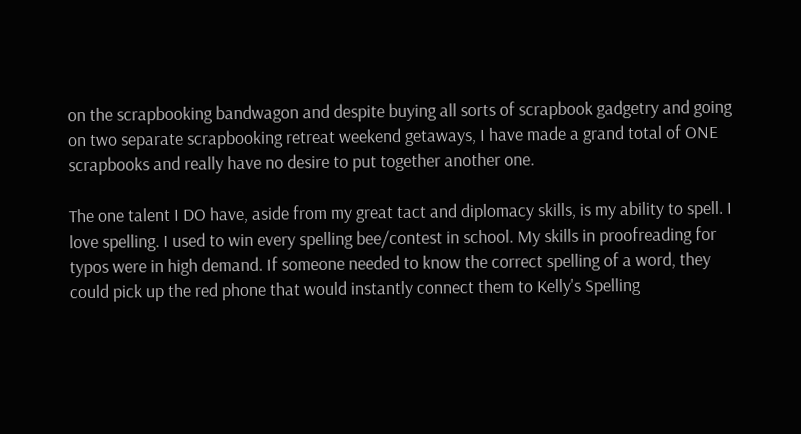on the scrapbooking bandwagon and despite buying all sorts of scrapbook gadgetry and going on two separate scrapbooking retreat weekend getaways, I have made a grand total of ONE scrapbooks and really have no desire to put together another one.

The one talent I DO have, aside from my great tact and diplomacy skills, is my ability to spell. I love spelling. I used to win every spelling bee/contest in school. My skills in proofreading for typos were in high demand. If someone needed to know the correct spelling of a word, they could pick up the red phone that would instantly connect them to Kelly's Spelling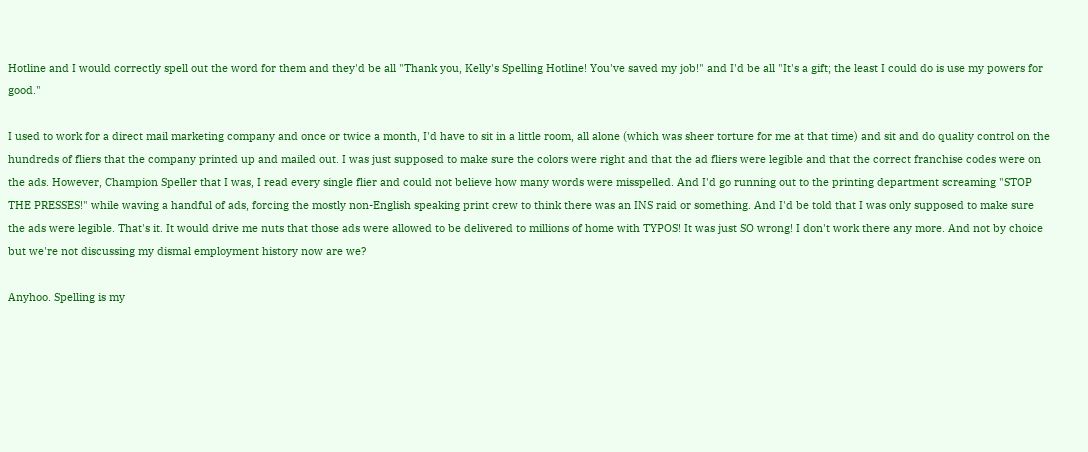Hotline and I would correctly spell out the word for them and they'd be all "Thank you, Kelly's Spelling Hotline! You've saved my job!" and I'd be all "It's a gift; the least I could do is use my powers for good."

I used to work for a direct mail marketing company and once or twice a month, I'd have to sit in a little room, all alone (which was sheer torture for me at that time) and sit and do quality control on the hundreds of fliers that the company printed up and mailed out. I was just supposed to make sure the colors were right and that the ad fliers were legible and that the correct franchise codes were on the ads. However, Champion Speller that I was, I read every single flier and could not believe how many words were misspelled. And I'd go running out to the printing department screaming "STOP THE PRESSES!" while waving a handful of ads, forcing the mostly non-English speaking print crew to think there was an INS raid or something. And I'd be told that I was only supposed to make sure the ads were legible. That's it. It would drive me nuts that those ads were allowed to be delivered to millions of home with TYPOS! It was just SO wrong! I don't work there any more. And not by choice but we're not discussing my dismal employment history now are we?

Anyhoo. Spelling is my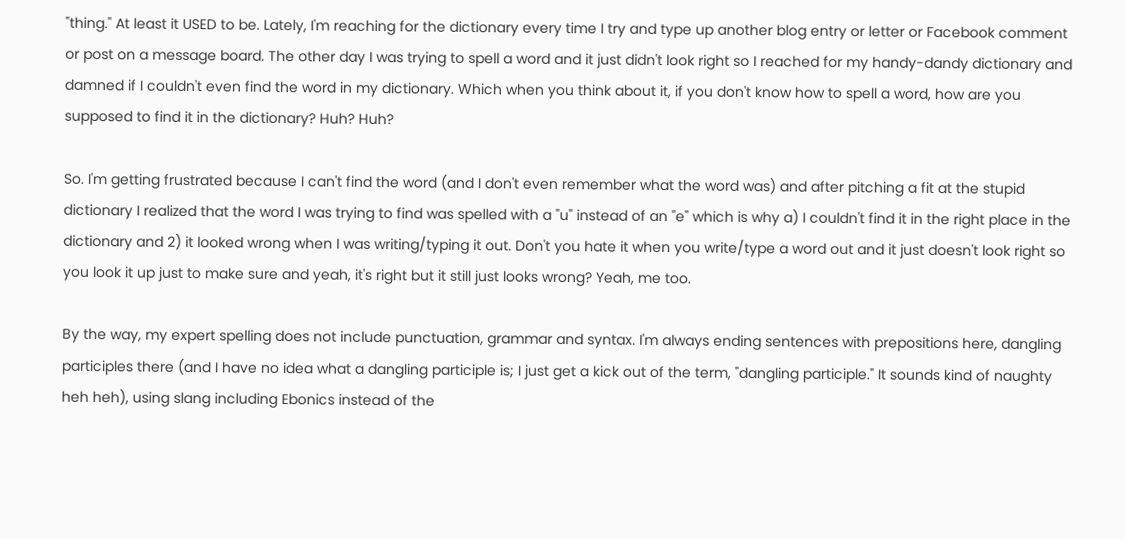"thing." At least it USED to be. Lately, I'm reaching for the dictionary every time I try and type up another blog entry or letter or Facebook comment or post on a message board. The other day I was trying to spell a word and it just didn't look right so I reached for my handy-dandy dictionary and damned if I couldn't even find the word in my dictionary. Which when you think about it, if you don't know how to spell a word, how are you supposed to find it in the dictionary? Huh? Huh?

So. I'm getting frustrated because I can't find the word (and I don't even remember what the word was) and after pitching a fit at the stupid dictionary I realized that the word I was trying to find was spelled with a "u" instead of an "e" which is why a) I couldn't find it in the right place in the dictionary and 2) it looked wrong when I was writing/typing it out. Don't you hate it when you write/type a word out and it just doesn't look right so you look it up just to make sure and yeah, it's right but it still just looks wrong? Yeah, me too.

By the way, my expert spelling does not include punctuation, grammar and syntax. I'm always ending sentences with prepositions here, dangling participles there (and I have no idea what a dangling participle is; I just get a kick out of the term, "dangling participle." It sounds kind of naughty heh heh), using slang including Ebonics instead of the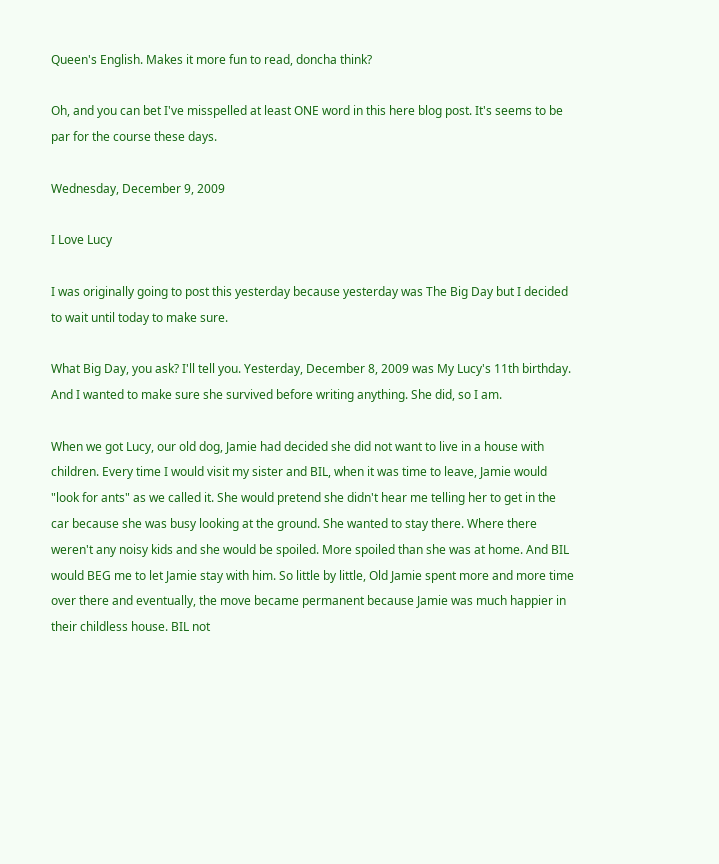Queen's English. Makes it more fun to read, doncha think?

Oh, and you can bet I've misspelled at least ONE word in this here blog post. It's seems to be par for the course these days.

Wednesday, December 9, 2009

I Love Lucy

I was originally going to post this yesterday because yesterday was The Big Day but I decided to wait until today to make sure.

What Big Day, you ask? I'll tell you. Yesterday, December 8, 2009 was My Lucy's 11th birthday. And I wanted to make sure she survived before writing anything. She did, so I am.

When we got Lucy, our old dog, Jamie had decided she did not want to live in a house with children. Every time I would visit my sister and BIL, when it was time to leave, Jamie would "look for ants" as we called it. She would pretend she didn't hear me telling her to get in the car because she was busy looking at the ground. She wanted to stay there. Where there weren't any noisy kids and she would be spoiled. More spoiled than she was at home. And BIL would BEG me to let Jamie stay with him. So little by little, Old Jamie spent more and more time over there and eventually, the move became permanent because Jamie was much happier in their childless house. BIL not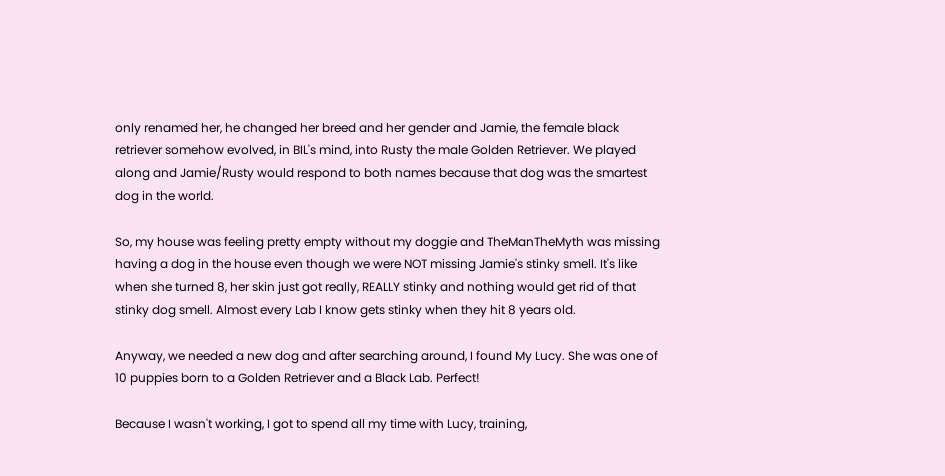only renamed her, he changed her breed and her gender and Jamie, the female black retriever somehow evolved, in BIL's mind, into Rusty the male Golden Retriever. We played along and Jamie/Rusty would respond to both names because that dog was the smartest dog in the world.

So, my house was feeling pretty empty without my doggie and TheManTheMyth was missing having a dog in the house even though we were NOT missing Jamie's stinky smell. It's like when she turned 8, her skin just got really, REALLY stinky and nothing would get rid of that stinky dog smell. Almost every Lab I know gets stinky when they hit 8 years old.

Anyway, we needed a new dog and after searching around, I found My Lucy. She was one of 10 puppies born to a Golden Retriever and a Black Lab. Perfect!

Because I wasn't working, I got to spend all my time with Lucy, training,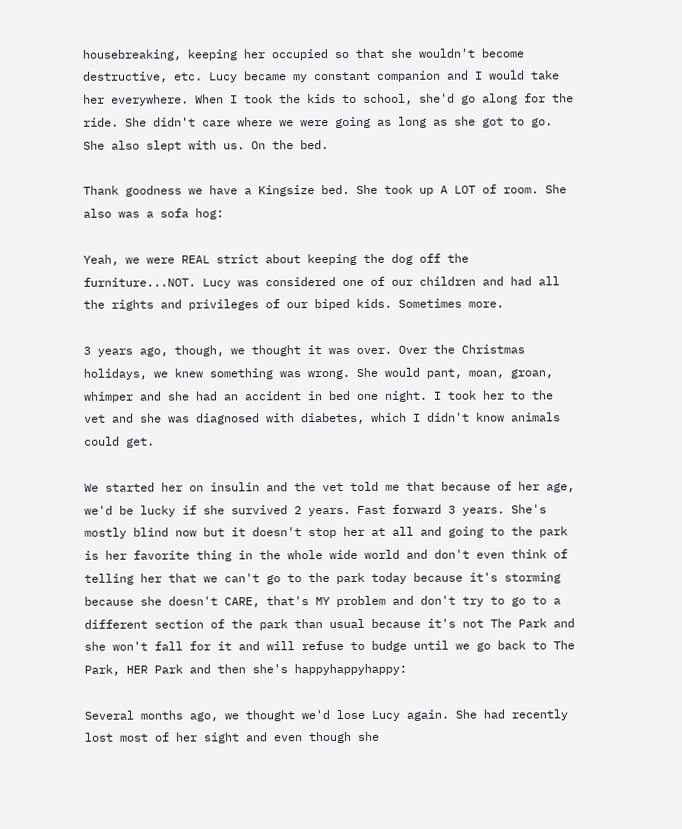housebreaking, keeping her occupied so that she wouldn't become destructive, etc. Lucy became my constant companion and I would take her everywhere. When I took the kids to school, she'd go along for the ride. She didn't care where we were going as long as she got to go. She also slept with us. On the bed.

Thank goodness we have a Kingsize bed. She took up A LOT of room. She also was a sofa hog:

Yeah, we were REAL strict about keeping the dog off the furniture...NOT. Lucy was considered one of our children and had all the rights and privileges of our biped kids. Sometimes more.

3 years ago, though, we thought it was over. Over the Christmas holidays, we knew something was wrong. She would pant, moan, groan, whimper and she had an accident in bed one night. I took her to the vet and she was diagnosed with diabetes, which I didn't know animals could get.

We started her on insulin and the vet told me that because of her age, we'd be lucky if she survived 2 years. Fast forward 3 years. She's mostly blind now but it doesn't stop her at all and going to the park is her favorite thing in the whole wide world and don't even think of telling her that we can't go to the park today because it's storming because she doesn't CARE, that's MY problem and don't try to go to a different section of the park than usual because it's not The Park and she won't fall for it and will refuse to budge until we go back to The Park, HER Park and then she's happyhappyhappy:

Several months ago, we thought we'd lose Lucy again. She had recently lost most of her sight and even though she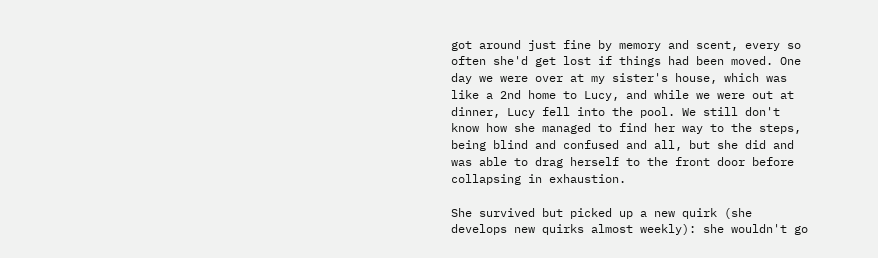got around just fine by memory and scent, every so often she'd get lost if things had been moved. One day we were over at my sister's house, which was like a 2nd home to Lucy, and while we were out at dinner, Lucy fell into the pool. We still don't know how she managed to find her way to the steps, being blind and confused and all, but she did and was able to drag herself to the front door before collapsing in exhaustion.

She survived but picked up a new quirk (she develops new quirks almost weekly): she wouldn't go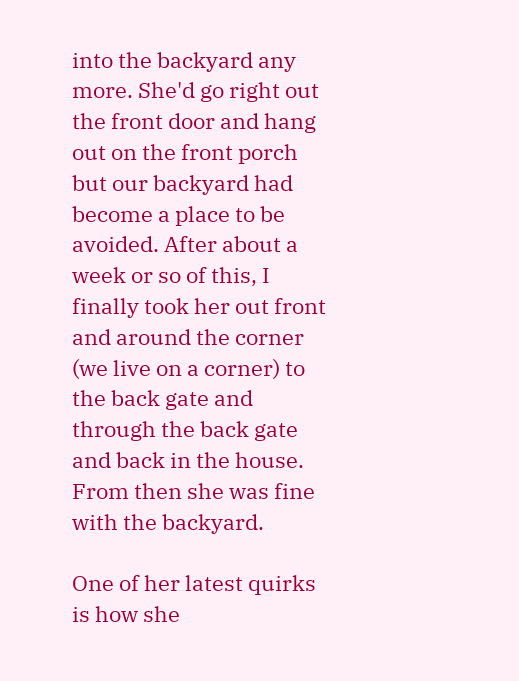into the backyard any more. She'd go right out the front door and hang out on the front porch but our backyard had become a place to be avoided. After about a week or so of this, I finally took her out front and around the corner (we live on a corner) to the back gate and through the back gate and back in the house. From then she was fine with the backyard.

One of her latest quirks is how she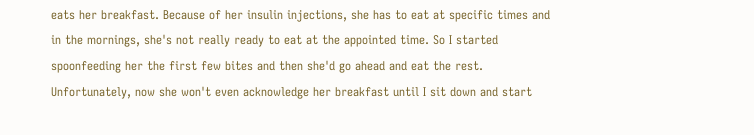eats her breakfast. Because of her insulin injections, she has to eat at specific times and in the mornings, she's not really ready to eat at the appointed time. So I started spoonfeeding her the first few bites and then she'd go ahead and eat the rest. Unfortunately, now she won't even acknowledge her breakfast until I sit down and start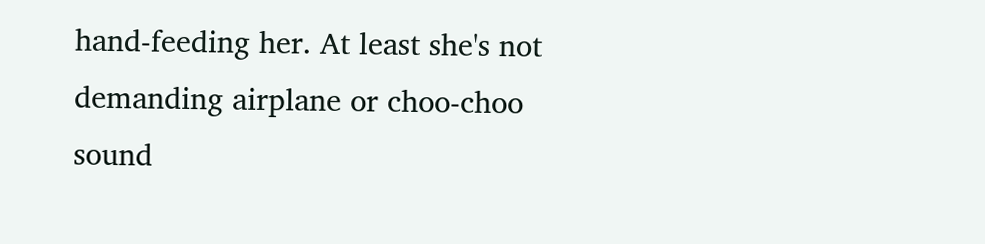hand-feeding her. At least she's not demanding airplane or choo-choo sound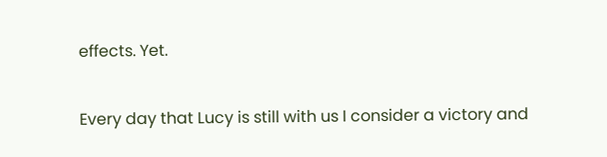effects. Yet.

Every day that Lucy is still with us I consider a victory and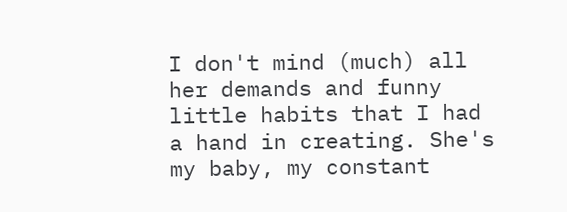I don't mind (much) all her demands and funny little habits that I had a hand in creating. She's my baby, my constant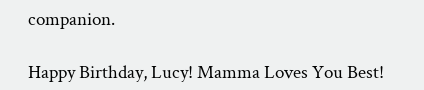companion.

Happy Birthday, Lucy! Mamma Loves You Best!